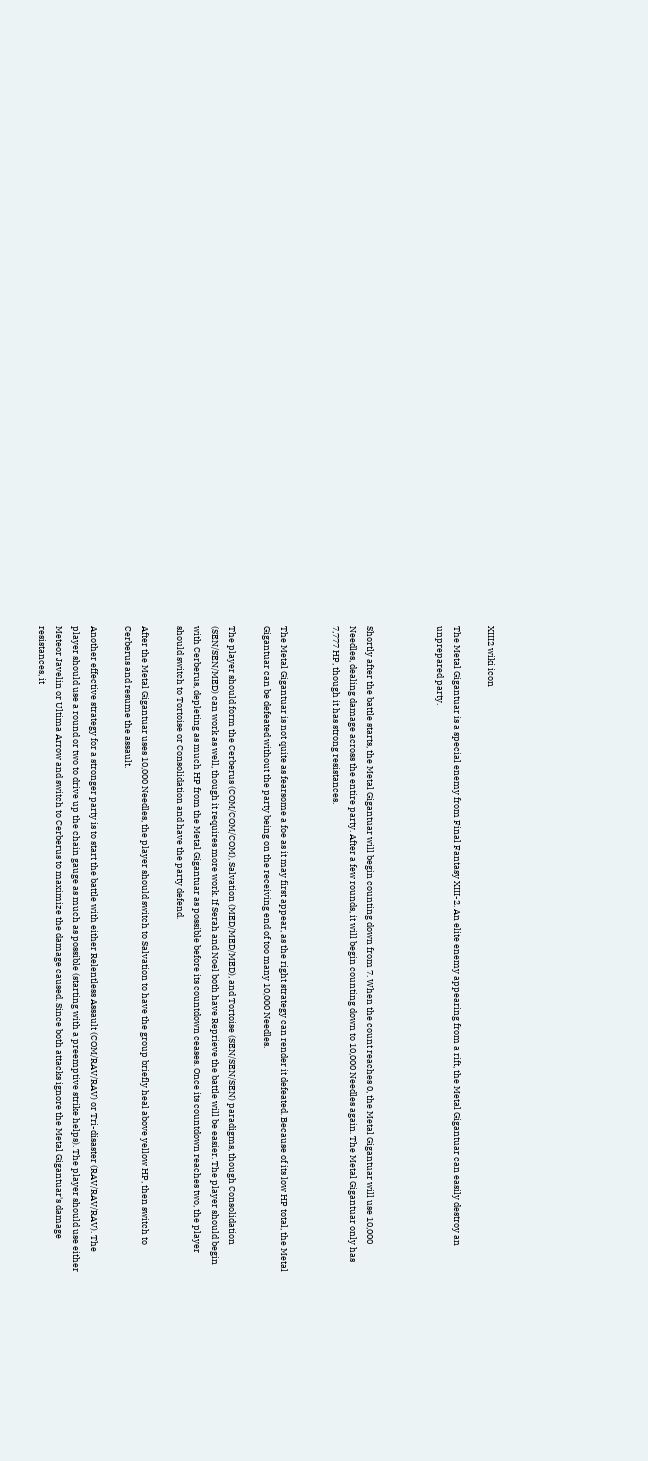XIII2 wiki icon

The Metal Gigantuar is a special enemy from Final Fantasy XIII-2. An elite enemy appearing from a rift, the Metal Gigantuar can easily destroy an unprepared party.



Shortly after the battle starts, the Metal Gigantuar will begin counting down from 7. When the count reaches 0, the Metal Gigantuar will use 10,000 Needles, dealing damage across the entire party. After a few rounds, it will begin counting down to 10,000 Needles again. The Metal Gigantuar only has 7,777 HP, though it has strong resistances.


The Metal Gigantuar is not quite as fearsome a foe as it may first appear, as the right strategy can render it defeated. Because of its low HP total, the Metal Gigantuar can be defeated without the party being on the receiving end of too many 10,000 Needles.

The player should form the Cerberus (COM/COM/COM), Salvation (MED/MED/MED), and Tortoise (SEN/SEN/SEN) paradigms, though Consolidation (SEN/SEN/MED) can work as well, though it requires more work. If Serah and Noel both have Reprieve the battle will be easier. The player should begin with Cerberus, depleting as much HP from the Metal Gigantuar as possible before its countdown ceases. Once its countdown reaches two, the player should switch to Tortoise or Consolidation and have the party defend.

After the Metal Gigantuar uses 10,000 Needles, the player should switch to Salvation to have the group briefly heal above yellow HP, then switch to Cerberus and resume the assault.

Another effective strategy for a stronger party is to start the battle with either Relentless Assault (COM/RAV/RAV) or Tri-disaster (RAV/RAV/RAV). The player should use a round or two to drive up the chain gauge as much as possible (starting with a preemptive strike helps). The player should use either Meteor Javelin or Ultima Arrow and switch to Cerberus to maximize the damage caused. Since both attacks ignore the Metal Gigantuar's damage resistances, it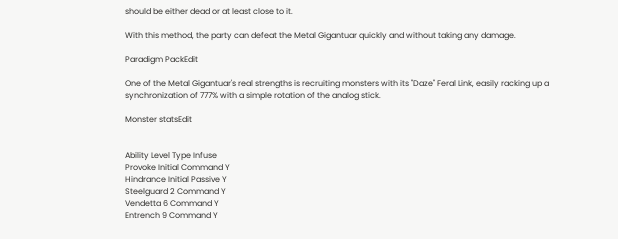should be either dead or at least close to it.

With this method, the party can defeat the Metal Gigantuar quickly and without taking any damage.

Paradigm PackEdit

One of the Metal Gigantuar's real strengths is recruiting monsters with its "Daze" Feral Link, easily racking up a synchronization of 777% with a simple rotation of the analog stick.

Monster statsEdit


Ability Level Type Infuse
Provoke Initial Command Y
Hindrance Initial Passive Y
Steelguard 2 Command Y
Vendetta 6 Command Y
Entrench 9 Command Y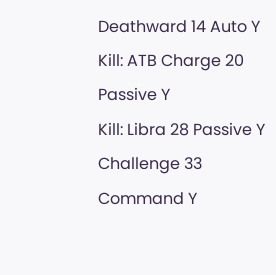Deathward 14 Auto Y
Kill: ATB Charge 20 Passive Y
Kill: Libra 28 Passive Y
Challenge 33 Command Y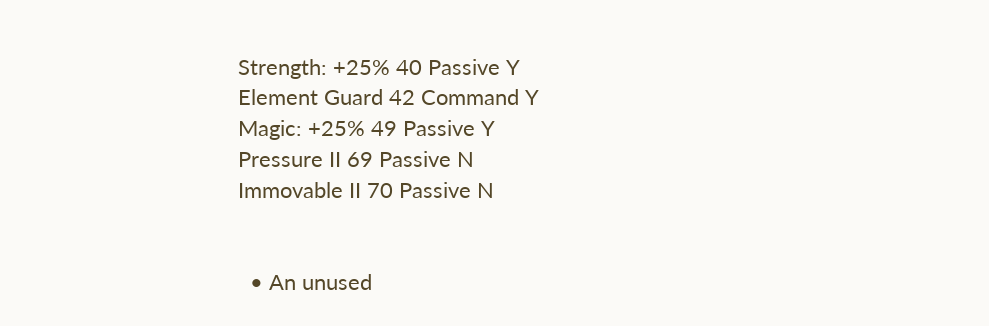Strength: +25% 40 Passive Y
Element Guard 42 Command Y
Magic: +25% 49 Passive Y
Pressure II 69 Passive N
Immovable II 70 Passive N


  • An unused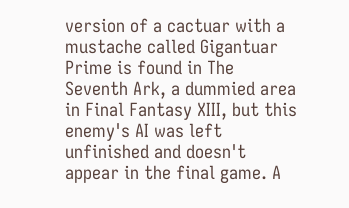version of a cactuar with a mustache called Gigantuar Prime is found in The Seventh Ark, a dummied area in Final Fantasy XIII, but this enemy's AI was left unfinished and doesn't appear in the final game. A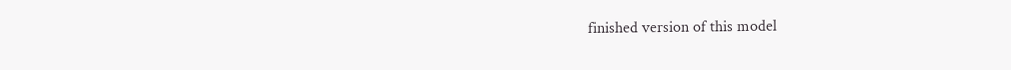finished version of this model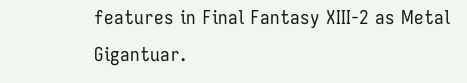features in Final Fantasy XIII-2 as Metal Gigantuar.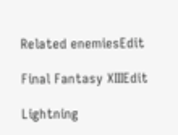Related enemiesEdit

Final Fantasy XIIIEdit

Lightning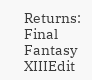Returns: Final Fantasy XIIIEdit